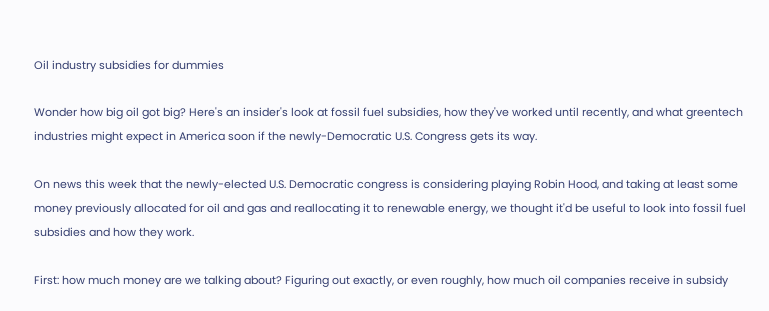Oil industry subsidies for dummies

Wonder how big oil got big? Here's an insider's look at fossil fuel subsidies, how they've worked until recently, and what greentech industries might expect in America soon if the newly-Democratic U.S. Congress gets its way.

On news this week that the newly-elected U.S. Democratic congress is considering playing Robin Hood, and taking at least some money previously allocated for oil and gas and reallocating it to renewable energy, we thought it'd be useful to look into fossil fuel subsidies and how they work.

First: how much money are we talking about? Figuring out exactly, or even roughly, how much oil companies receive in subsidy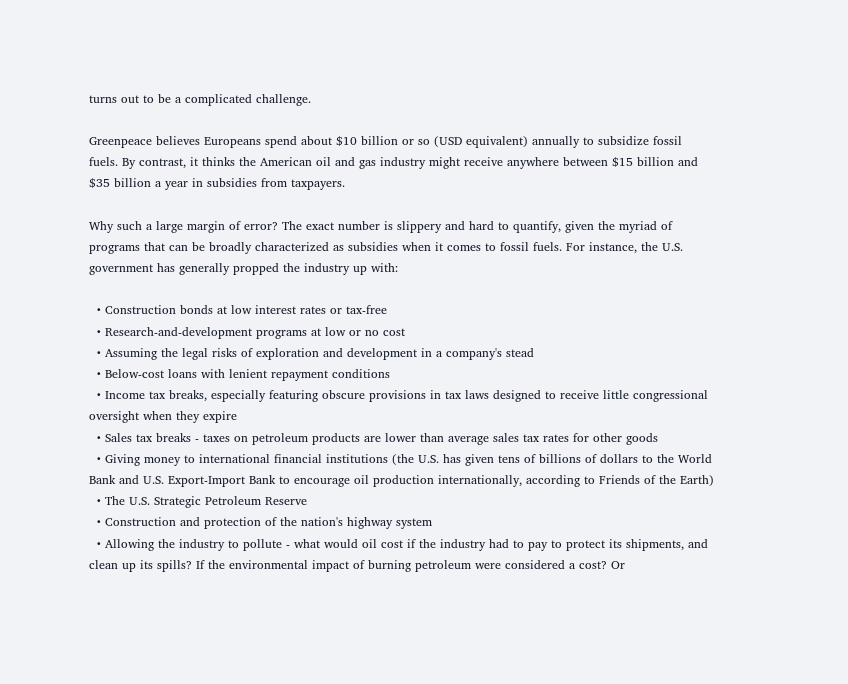turns out to be a complicated challenge.

Greenpeace believes Europeans spend about $10 billion or so (USD equivalent) annually to subsidize fossil fuels. By contrast, it thinks the American oil and gas industry might receive anywhere between $15 billion and $35 billion a year in subsidies from taxpayers.

Why such a large margin of error? The exact number is slippery and hard to quantify, given the myriad of programs that can be broadly characterized as subsidies when it comes to fossil fuels. For instance, the U.S. government has generally propped the industry up with:

  • Construction bonds at low interest rates or tax-free
  • Research-and-development programs at low or no cost
  • Assuming the legal risks of exploration and development in a company's stead
  • Below-cost loans with lenient repayment conditions
  • Income tax breaks, especially featuring obscure provisions in tax laws designed to receive little congressional oversight when they expire
  • Sales tax breaks - taxes on petroleum products are lower than average sales tax rates for other goods
  • Giving money to international financial institutions (the U.S. has given tens of billions of dollars to the World Bank and U.S. Export-Import Bank to encourage oil production internationally, according to Friends of the Earth)
  • The U.S. Strategic Petroleum Reserve
  • Construction and protection of the nation's highway system
  • Allowing the industry to pollute - what would oil cost if the industry had to pay to protect its shipments, and clean up its spills? If the environmental impact of burning petroleum were considered a cost? Or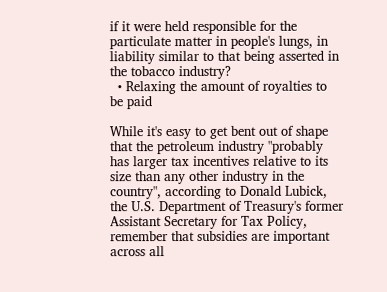if it were held responsible for the particulate matter in people's lungs, in liability similar to that being asserted in the tobacco industry?
  • Relaxing the amount of royalties to be paid

While it's easy to get bent out of shape that the petroleum industry "probably has larger tax incentives relative to its size than any other industry in the country", according to Donald Lubick, the U.S. Department of Treasury's former Assistant Secretary for Tax Policy, remember that subsidies are important across all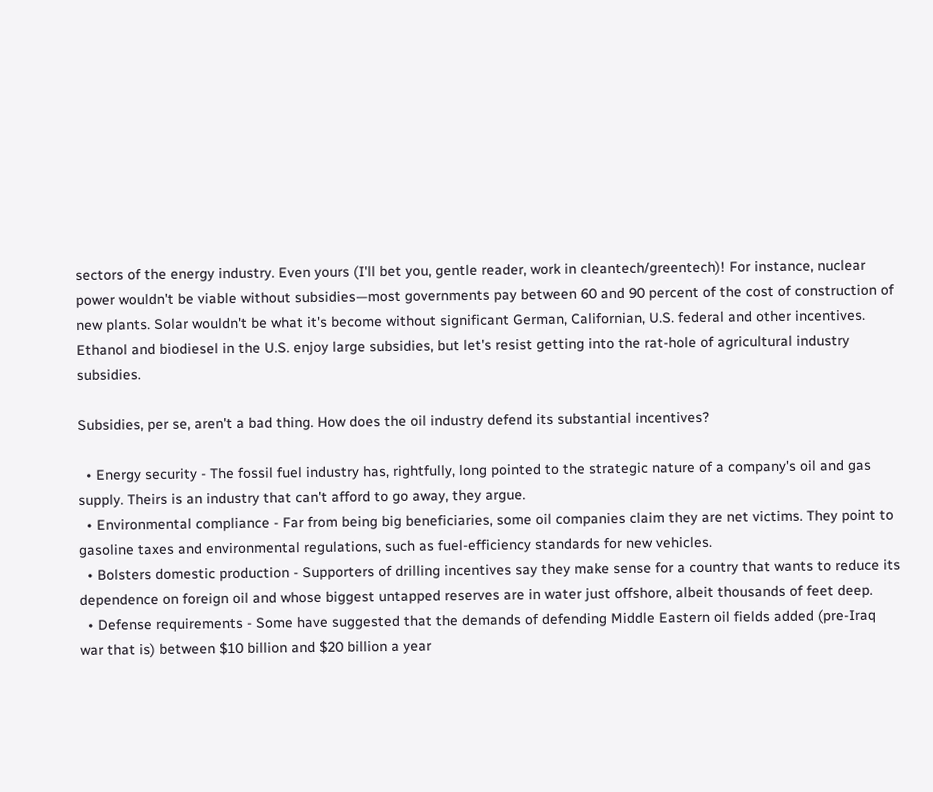sectors of the energy industry. Even yours (I'll bet you, gentle reader, work in cleantech/greentech)! For instance, nuclear power wouldn't be viable without subsidies—most governments pay between 60 and 90 percent of the cost of construction of new plants. Solar wouldn't be what it's become without significant German, Californian, U.S. federal and other incentives. Ethanol and biodiesel in the U.S. enjoy large subsidies, but let's resist getting into the rat-hole of agricultural industry subsidies.

Subsidies, per se, aren't a bad thing. How does the oil industry defend its substantial incentives?

  • Energy security - The fossil fuel industry has, rightfully, long pointed to the strategic nature of a company's oil and gas supply. Theirs is an industry that can't afford to go away, they argue.
  • Environmental compliance - Far from being big beneficiaries, some oil companies claim they are net victims. They point to gasoline taxes and environmental regulations, such as fuel-efficiency standards for new vehicles.
  • Bolsters domestic production - Supporters of drilling incentives say they make sense for a country that wants to reduce its dependence on foreign oil and whose biggest untapped reserves are in water just offshore, albeit thousands of feet deep.
  • Defense requirements - Some have suggested that the demands of defending Middle Eastern oil fields added (pre-Iraq war that is) between $10 billion and $20 billion a year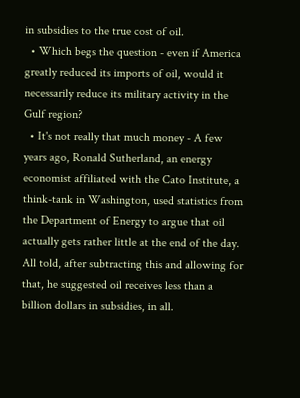in subsidies to the true cost of oil.
  • Which begs the question - even if America greatly reduced its imports of oil, would it necessarily reduce its military activity in the Gulf region?
  • It's not really that much money - A few years ago, Ronald Sutherland, an energy economist affiliated with the Cato Institute, a think-tank in Washington, used statistics from the Department of Energy to argue that oil actually gets rather little at the end of the day. All told, after subtracting this and allowing for that, he suggested oil receives less than a billion dollars in subsidies, in all.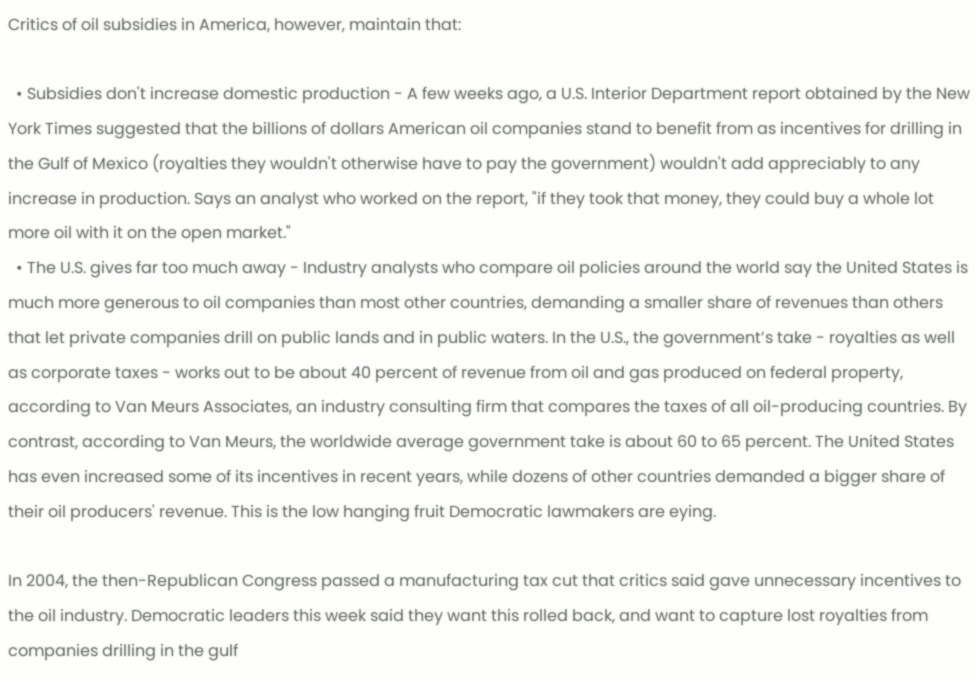Critics of oil subsidies in America, however, maintain that:

  • Subsidies don't increase domestic production - A few weeks ago, a U.S. Interior Department report obtained by the New York Times suggested that the billions of dollars American oil companies stand to benefit from as incentives for drilling in the Gulf of Mexico (royalties they wouldn't otherwise have to pay the government) wouldn't add appreciably to any increase in production. Says an analyst who worked on the report, "if they took that money, they could buy a whole lot more oil with it on the open market."
  • The U.S. gives far too much away - Industry analysts who compare oil policies around the world say the United States is much more generous to oil companies than most other countries, demanding a smaller share of revenues than others that let private companies drill on public lands and in public waters. In the U.S., the government’s take - royalties as well as corporate taxes - works out to be about 40 percent of revenue from oil and gas produced on federal property, according to Van Meurs Associates, an industry consulting firm that compares the taxes of all oil-producing countries. By contrast, according to Van Meurs, the worldwide average government take is about 60 to 65 percent. The United States has even increased some of its incentives in recent years, while dozens of other countries demanded a bigger share of their oil producers' revenue. This is the low hanging fruit Democratic lawmakers are eying.

In 2004, the then-Republican Congress passed a manufacturing tax cut that critics said gave unnecessary incentives to the oil industry. Democratic leaders this week said they want this rolled back, and want to capture lost royalties from companies drilling in the gulf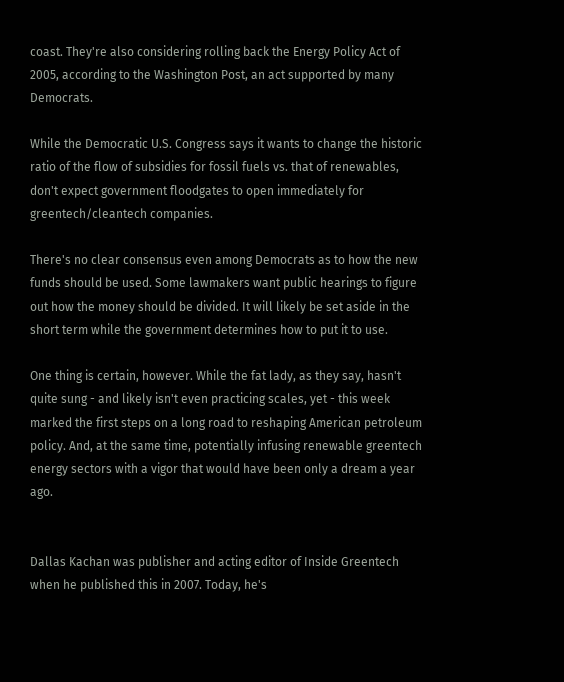coast. They're also considering rolling back the Energy Policy Act of 2005, according to the Washington Post, an act supported by many Democrats.

While the Democratic U.S. Congress says it wants to change the historic ratio of the flow of subsidies for fossil fuels vs. that of renewables, don't expect government floodgates to open immediately for greentech/cleantech companies.

There's no clear consensus even among Democrats as to how the new funds should be used. Some lawmakers want public hearings to figure out how the money should be divided. It will likely be set aside in the short term while the government determines how to put it to use.

One thing is certain, however. While the fat lady, as they say, hasn't quite sung - and likely isn't even practicing scales, yet - this week marked the first steps on a long road to reshaping American petroleum policy. And, at the same time, potentially infusing renewable greentech energy sectors with a vigor that would have been only a dream a year ago.


Dallas Kachan was publisher and acting editor of Inside Greentech when he published this in 2007. Today, he's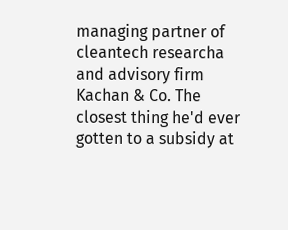managing partner of cleantech researcha and advisory firm Kachan & Co. The closest thing he'd ever gotten to a subsidy at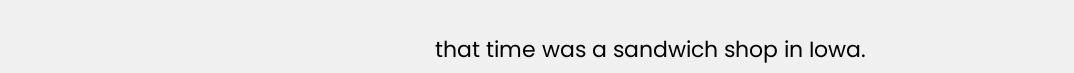that time was a sandwich shop in Iowa.